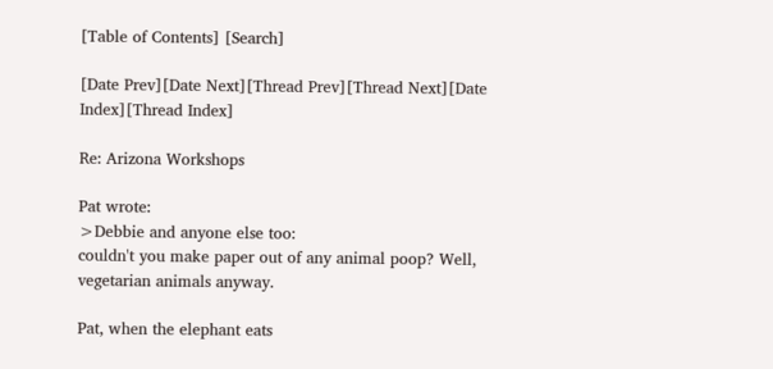[Table of Contents] [Search]

[Date Prev][Date Next][Thread Prev][Thread Next][Date Index][Thread Index]

Re: Arizona Workshops

Pat wrote:
>Debbie and anyone else too:
couldn't you make paper out of any animal poop? Well, vegetarian animals anyway.

Pat, when the elephant eats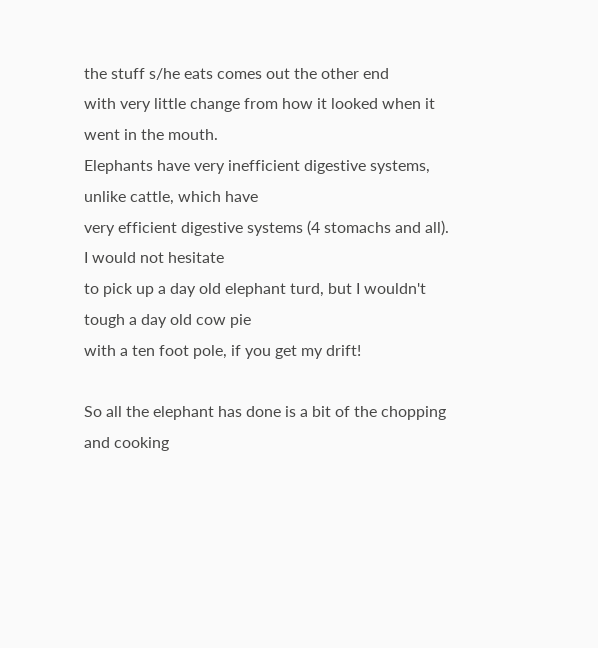the stuff s/he eats comes out the other end
with very little change from how it looked when it went in the mouth.
Elephants have very inefficient digestive systems, unlike cattle, which have
very efficient digestive systems (4 stomachs and all).  I would not hesitate
to pick up a day old elephant turd, but I wouldn't tough a day old cow pie
with a ten foot pole, if you get my drift!

So all the elephant has done is a bit of the chopping and cooking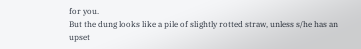for you.
But the dung looks like a pile of slightly rotted straw, unless s/he has an
upset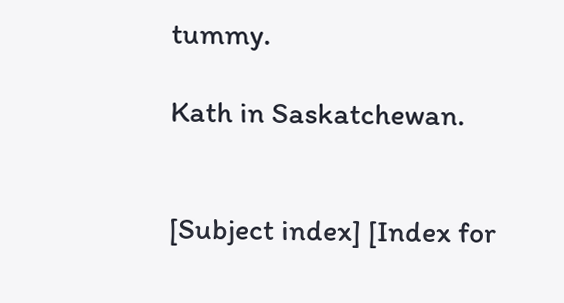tummy.

Kath in Saskatchewan.


[Subject index] [Index for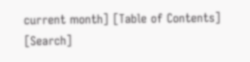current month] [Table of Contents] [Search]